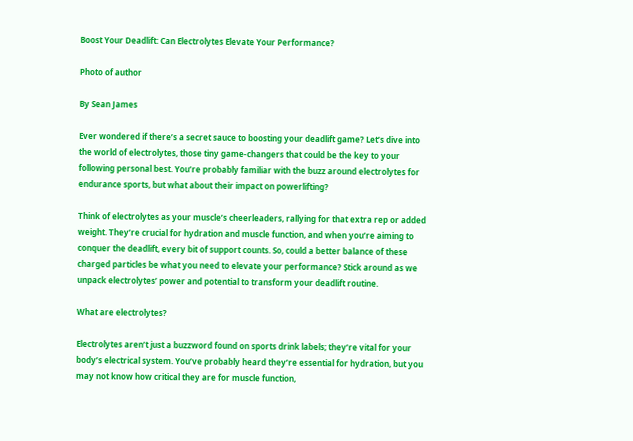Boost Your Deadlift: Can Electrolytes Elevate Your Performance?

Photo of author

By Sean James

Ever wondered if there’s a secret sauce to boosting your deadlift game? Let’s dive into the world of electrolytes, those tiny game-changers that could be the key to your following personal best. You’re probably familiar with the buzz around electrolytes for endurance sports, but what about their impact on powerlifting?

Think of electrolytes as your muscle’s cheerleaders, rallying for that extra rep or added weight. They’re crucial for hydration and muscle function, and when you’re aiming to conquer the deadlift, every bit of support counts. So, could a better balance of these charged particles be what you need to elevate your performance? Stick around as we unpack electrolytes’ power and potential to transform your deadlift routine.

What are electrolytes?

Electrolytes aren’t just a buzzword found on sports drink labels; they’re vital for your body’s electrical system. You’ve probably heard they’re essential for hydration, but you may not know how critical they are for muscle function,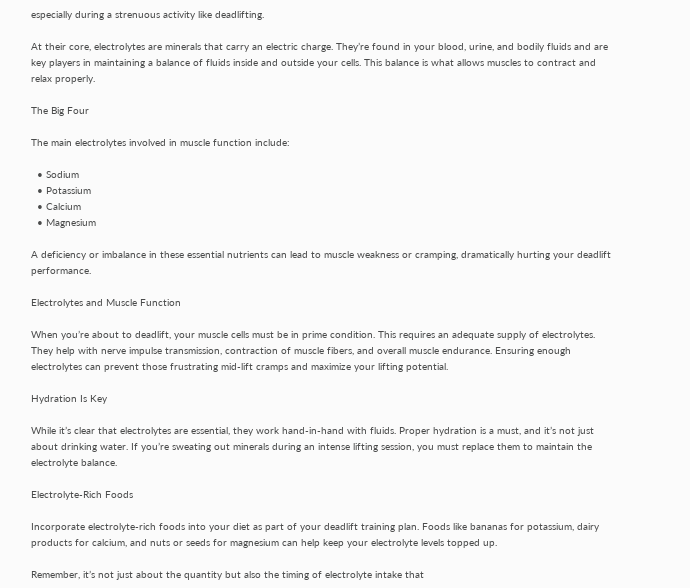especially during a strenuous activity like deadlifting.

At their core, electrolytes are minerals that carry an electric charge. They’re found in your blood, urine, and bodily fluids and are key players in maintaining a balance of fluids inside and outside your cells. This balance is what allows muscles to contract and relax properly.

The Big Four

The main electrolytes involved in muscle function include:

  • Sodium
  • Potassium
  • Calcium
  • Magnesium

A deficiency or imbalance in these essential nutrients can lead to muscle weakness or cramping, dramatically hurting your deadlift performance.

Electrolytes and Muscle Function

When you’re about to deadlift, your muscle cells must be in prime condition. This requires an adequate supply of electrolytes. They help with nerve impulse transmission, contraction of muscle fibers, and overall muscle endurance. Ensuring enough electrolytes can prevent those frustrating mid-lift cramps and maximize your lifting potential.

Hydration Is Key

While it’s clear that electrolytes are essential, they work hand-in-hand with fluids. Proper hydration is a must, and it’s not just about drinking water. If you’re sweating out minerals during an intense lifting session, you must replace them to maintain the electrolyte balance.

Electrolyte-Rich Foods

Incorporate electrolyte-rich foods into your diet as part of your deadlift training plan. Foods like bananas for potassium, dairy products for calcium, and nuts or seeds for magnesium can help keep your electrolyte levels topped up.

Remember, it’s not just about the quantity but also the timing of electrolyte intake that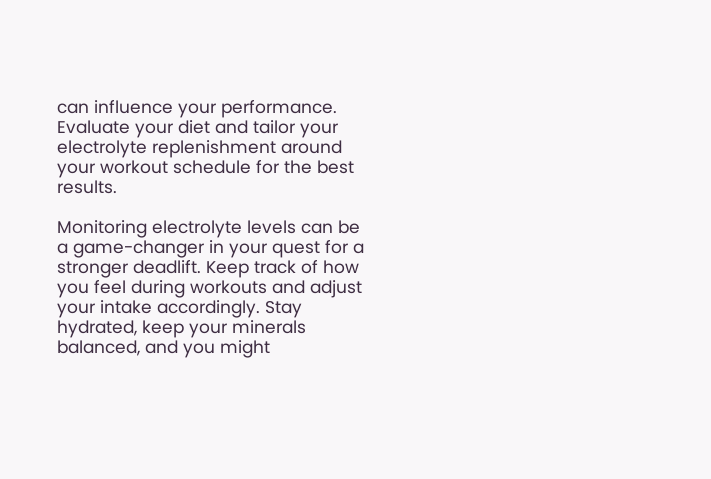can influence your performance. Evaluate your diet and tailor your electrolyte replenishment around your workout schedule for the best results.

Monitoring electrolyte levels can be a game-changer in your quest for a stronger deadlift. Keep track of how you feel during workouts and adjust your intake accordingly. Stay hydrated, keep your minerals balanced, and you might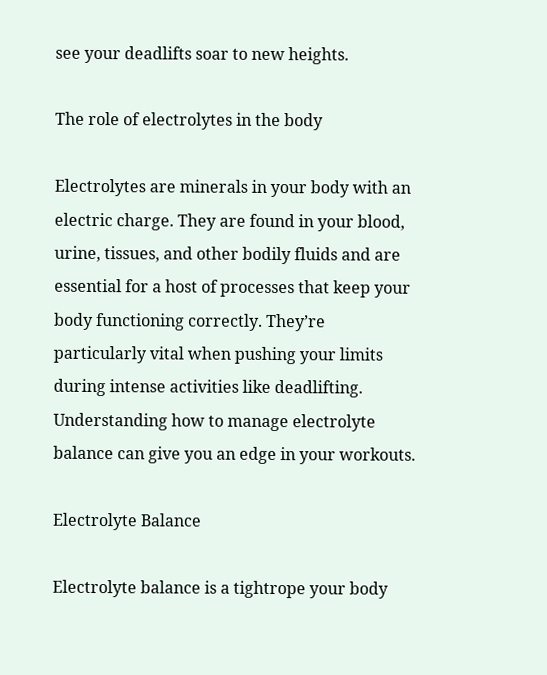see your deadlifts soar to new heights.

The role of electrolytes in the body

Electrolytes are minerals in your body with an electric charge. They are found in your blood, urine, tissues, and other bodily fluids and are essential for a host of processes that keep your body functioning correctly. They’re particularly vital when pushing your limits during intense activities like deadlifting. Understanding how to manage electrolyte balance can give you an edge in your workouts.

Electrolyte Balance

Electrolyte balance is a tightrope your body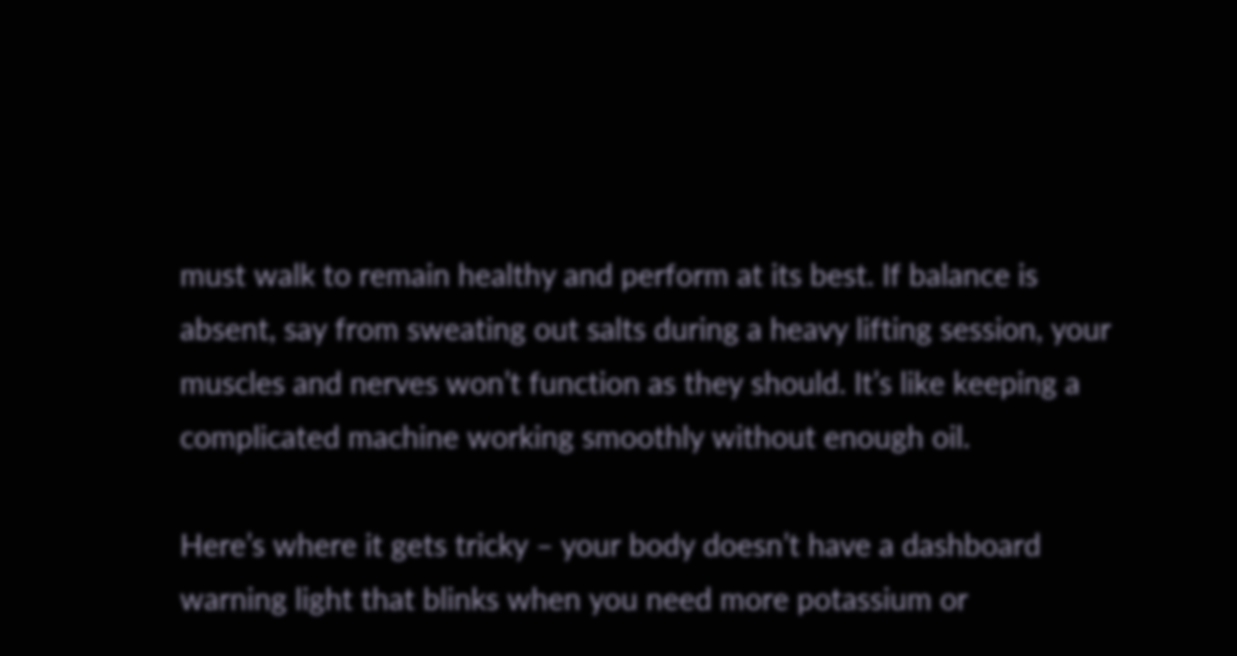must walk to remain healthy and perform at its best. If balance is absent, say from sweating out salts during a heavy lifting session, your muscles and nerves won’t function as they should. It’s like keeping a complicated machine working smoothly without enough oil.

Here’s where it gets tricky – your body doesn’t have a dashboard warning light that blinks when you need more potassium or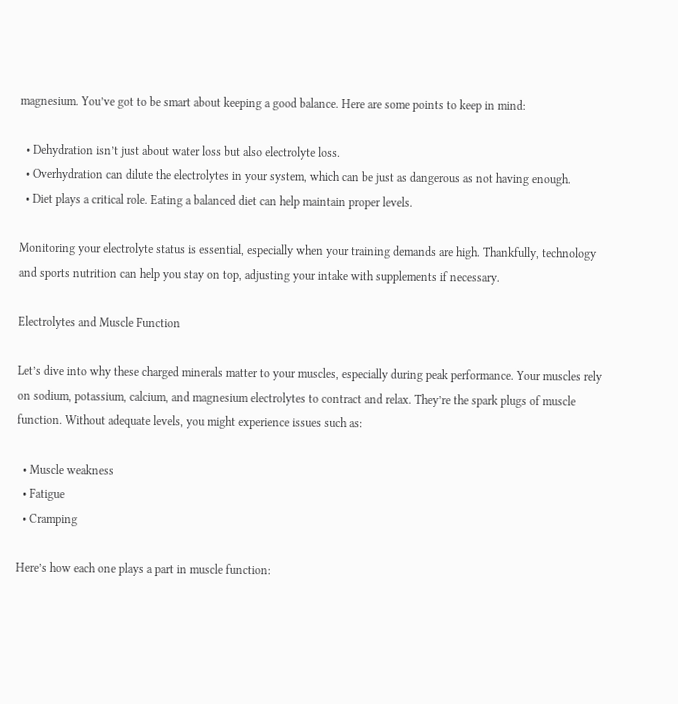magnesium. You’ve got to be smart about keeping a good balance. Here are some points to keep in mind:

  • Dehydration isn’t just about water loss but also electrolyte loss.
  • Overhydration can dilute the electrolytes in your system, which can be just as dangerous as not having enough.
  • Diet plays a critical role. Eating a balanced diet can help maintain proper levels.

Monitoring your electrolyte status is essential, especially when your training demands are high. Thankfully, technology and sports nutrition can help you stay on top, adjusting your intake with supplements if necessary.

Electrolytes and Muscle Function

Let’s dive into why these charged minerals matter to your muscles, especially during peak performance. Your muscles rely on sodium, potassium, calcium, and magnesium electrolytes to contract and relax. They’re the spark plugs of muscle function. Without adequate levels, you might experience issues such as:

  • Muscle weakness
  • Fatigue
  • Cramping

Here’s how each one plays a part in muscle function: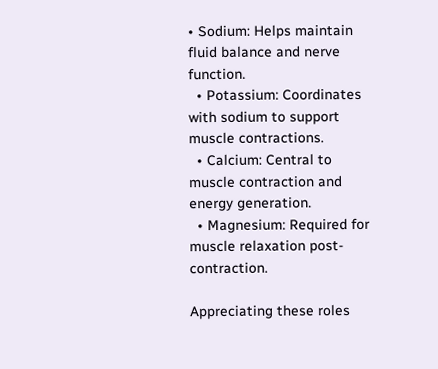• Sodium: Helps maintain fluid balance and nerve function.
  • Potassium: Coordinates with sodium to support muscle contractions.
  • Calcium: Central to muscle contraction and energy generation.
  • Magnesium: Required for muscle relaxation post-contraction.

Appreciating these roles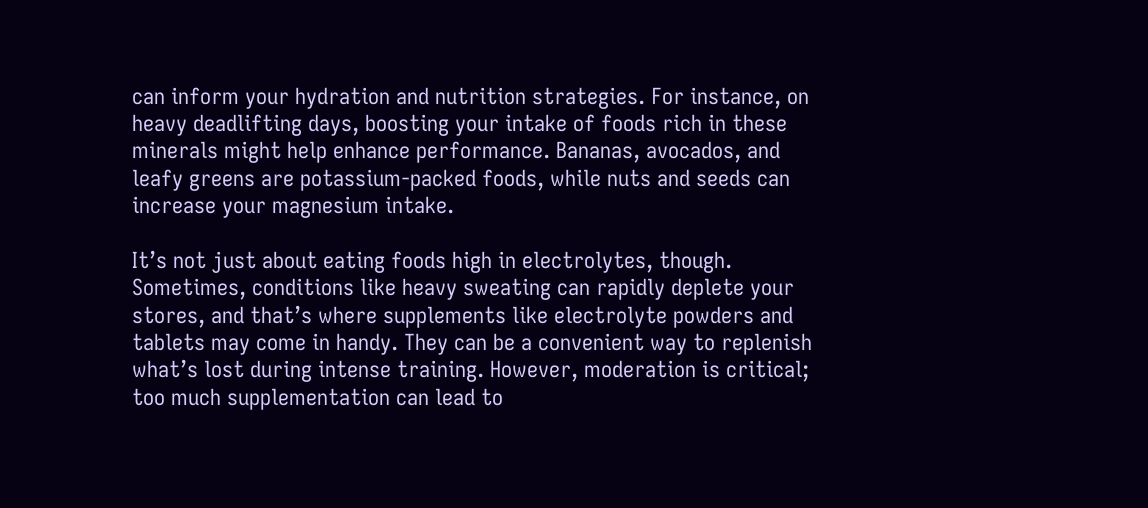can inform your hydration and nutrition strategies. For instance, on heavy deadlifting days, boosting your intake of foods rich in these minerals might help enhance performance. Bananas, avocados, and leafy greens are potassium-packed foods, while nuts and seeds can increase your magnesium intake.

It’s not just about eating foods high in electrolytes, though. Sometimes, conditions like heavy sweating can rapidly deplete your stores, and that’s where supplements like electrolyte powders and tablets may come in handy. They can be a convenient way to replenish what’s lost during intense training. However, moderation is critical; too much supplementation can lead to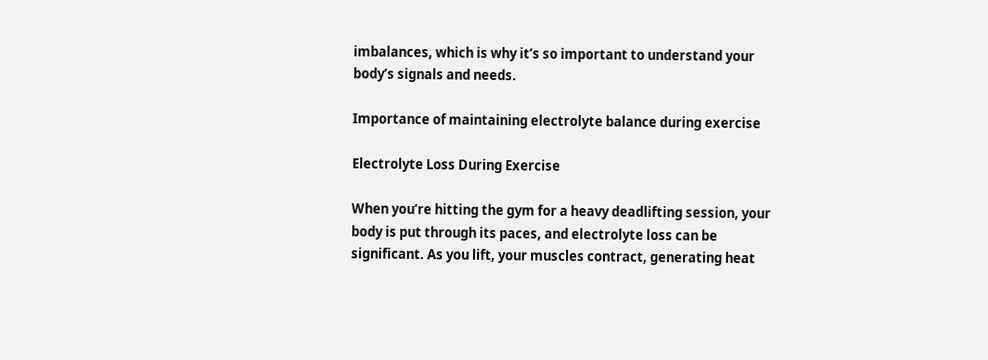imbalances, which is why it’s so important to understand your body’s signals and needs.

Importance of maintaining electrolyte balance during exercise

Electrolyte Loss During Exercise

When you’re hitting the gym for a heavy deadlifting session, your body is put through its paces, and electrolyte loss can be significant. As you lift, your muscles contract, generating heat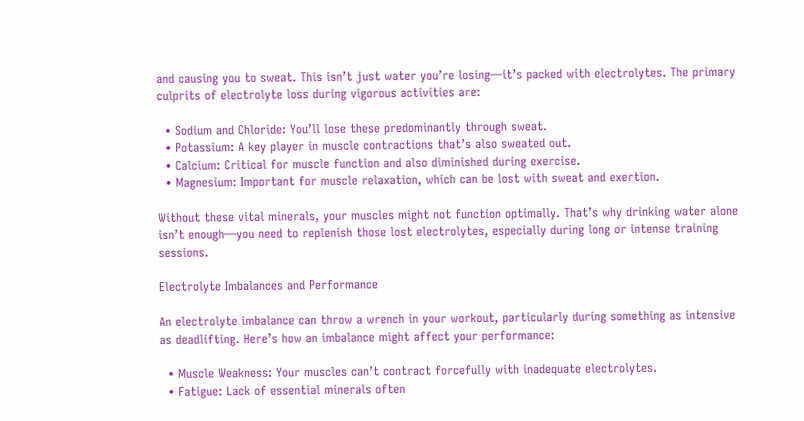and causing you to sweat. This isn’t just water you’re losing—it’s packed with electrolytes. The primary culprits of electrolyte loss during vigorous activities are:

  • Sodium and Chloride: You’ll lose these predominantly through sweat.
  • Potassium: A key player in muscle contractions that’s also sweated out.
  • Calcium: Critical for muscle function and also diminished during exercise.
  • Magnesium: Important for muscle relaxation, which can be lost with sweat and exertion.

Without these vital minerals, your muscles might not function optimally. That’s why drinking water alone isn’t enough—you need to replenish those lost electrolytes, especially during long or intense training sessions.

Electrolyte Imbalances and Performance

An electrolyte imbalance can throw a wrench in your workout, particularly during something as intensive as deadlifting. Here’s how an imbalance might affect your performance:

  • Muscle Weakness: Your muscles can’t contract forcefully with inadequate electrolytes.
  • Fatigue: Lack of essential minerals often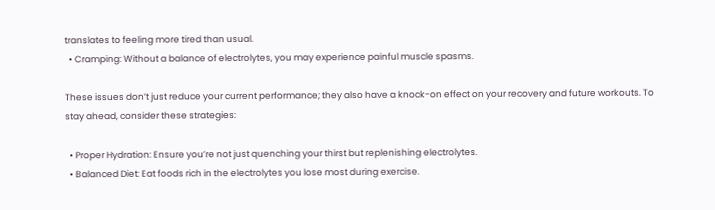translates to feeling more tired than usual.
  • Cramping: Without a balance of electrolytes, you may experience painful muscle spasms.

These issues don’t just reduce your current performance; they also have a knock-on effect on your recovery and future workouts. To stay ahead, consider these strategies:

  • Proper Hydration: Ensure you’re not just quenching your thirst but replenishing electrolytes.
  • Balanced Diet: Eat foods rich in the electrolytes you lose most during exercise.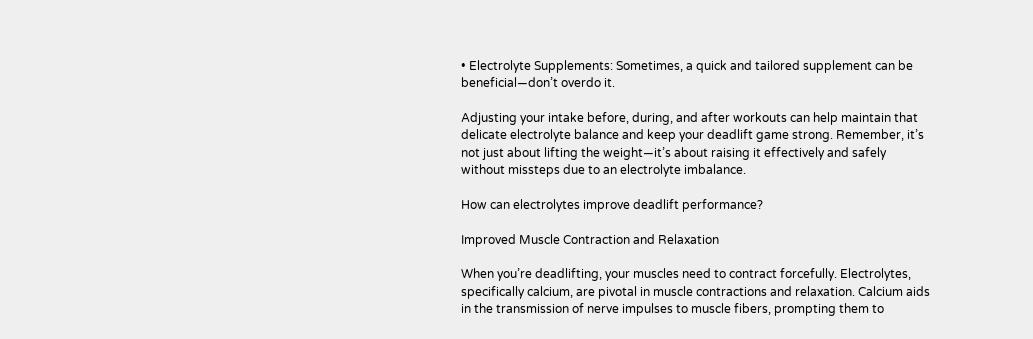• Electrolyte Supplements: Sometimes, a quick and tailored supplement can be beneficial—don’t overdo it.

Adjusting your intake before, during, and after workouts can help maintain that delicate electrolyte balance and keep your deadlift game strong. Remember, it’s not just about lifting the weight—it’s about raising it effectively and safely without missteps due to an electrolyte imbalance.

How can electrolytes improve deadlift performance?

Improved Muscle Contraction and Relaxation

When you’re deadlifting, your muscles need to contract forcefully. Electrolytes, specifically calcium, are pivotal in muscle contractions and relaxation. Calcium aids in the transmission of nerve impulses to muscle fibers, prompting them to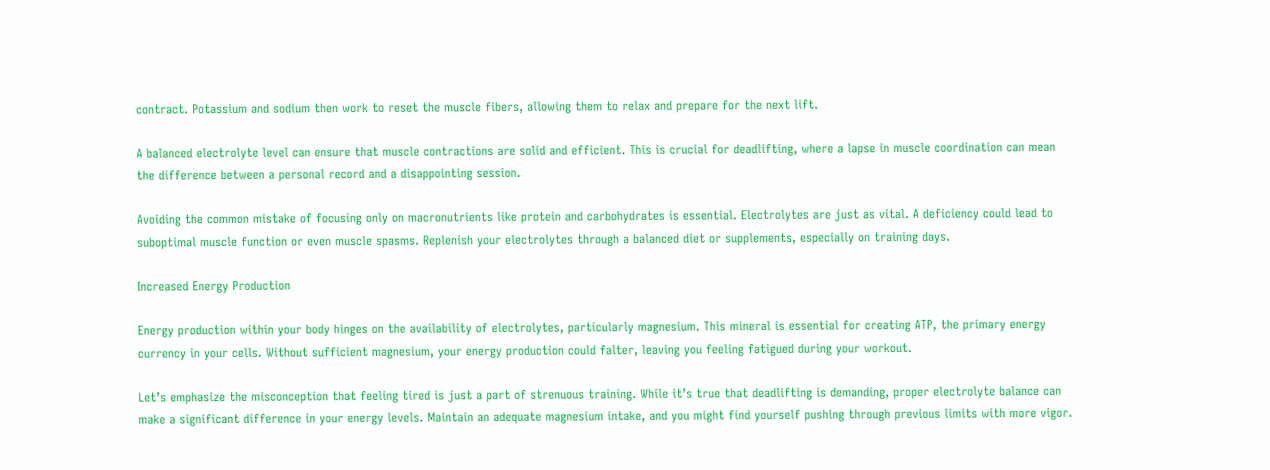contract. Potassium and sodium then work to reset the muscle fibers, allowing them to relax and prepare for the next lift.

A balanced electrolyte level can ensure that muscle contractions are solid and efficient. This is crucial for deadlifting, where a lapse in muscle coordination can mean the difference between a personal record and a disappointing session.

Avoiding the common mistake of focusing only on macronutrients like protein and carbohydrates is essential. Electrolytes are just as vital. A deficiency could lead to suboptimal muscle function or even muscle spasms. Replenish your electrolytes through a balanced diet or supplements, especially on training days.

Increased Energy Production

Energy production within your body hinges on the availability of electrolytes, particularly magnesium. This mineral is essential for creating ATP, the primary energy currency in your cells. Without sufficient magnesium, your energy production could falter, leaving you feeling fatigued during your workout.

Let’s emphasize the misconception that feeling tired is just a part of strenuous training. While it’s true that deadlifting is demanding, proper electrolyte balance can make a significant difference in your energy levels. Maintain an adequate magnesium intake, and you might find yourself pushing through previous limits with more vigor.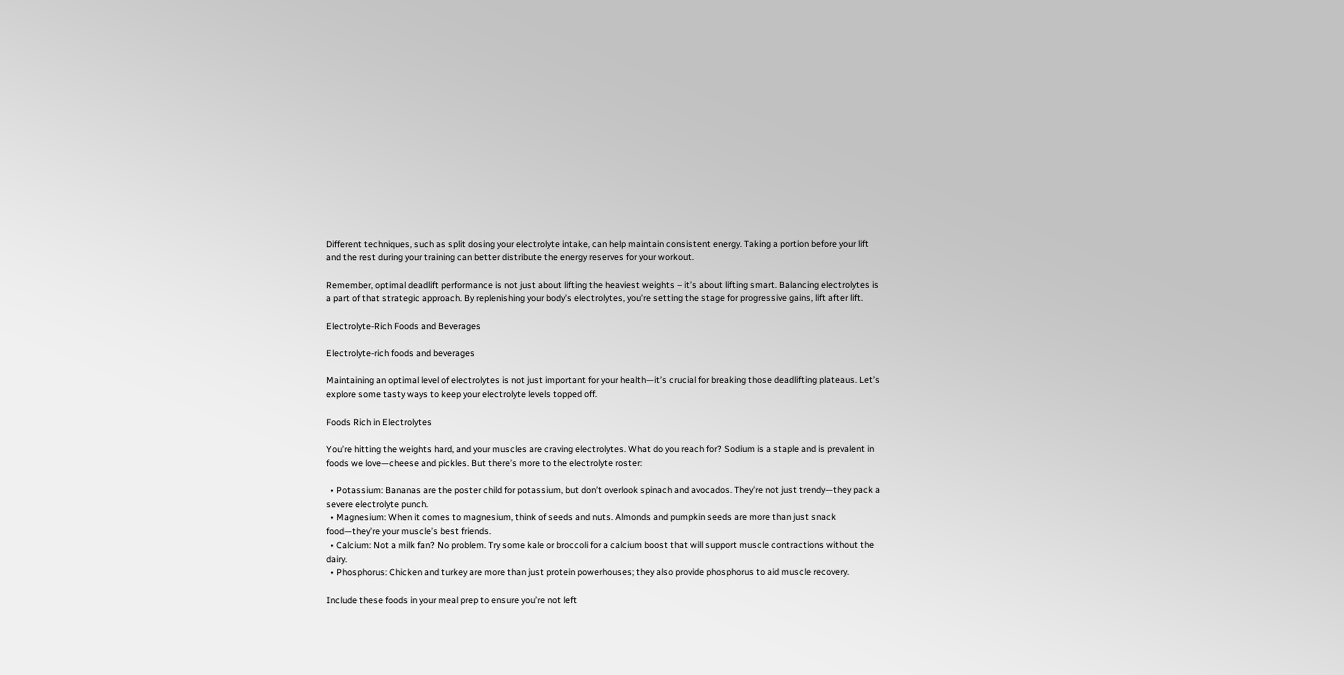Different techniques, such as split dosing your electrolyte intake, can help maintain consistent energy. Taking a portion before your lift and the rest during your training can better distribute the energy reserves for your workout.

Remember, optimal deadlift performance is not just about lifting the heaviest weights – it’s about lifting smart. Balancing electrolytes is a part of that strategic approach. By replenishing your body’s electrolytes, you’re setting the stage for progressive gains, lift after lift.

Electrolyte-Rich Foods and Beverages

Electrolyte-rich foods and beverages

Maintaining an optimal level of electrolytes is not just important for your health—it’s crucial for breaking those deadlifting plateaus. Let’s explore some tasty ways to keep your electrolyte levels topped off.

Foods Rich in Electrolytes

You’re hitting the weights hard, and your muscles are craving electrolytes. What do you reach for? Sodium is a staple and is prevalent in foods we love—cheese and pickles. But there’s more to the electrolyte roster:

  • Potassium: Bananas are the poster child for potassium, but don’t overlook spinach and avocados. They’re not just trendy—they pack a severe electrolyte punch.
  • Magnesium: When it comes to magnesium, think of seeds and nuts. Almonds and pumpkin seeds are more than just snack food—they’re your muscle’s best friends.
  • Calcium: Not a milk fan? No problem. Try some kale or broccoli for a calcium boost that will support muscle contractions without the dairy.
  • Phosphorus: Chicken and turkey are more than just protein powerhouses; they also provide phosphorus to aid muscle recovery.

Include these foods in your meal prep to ensure you’re not left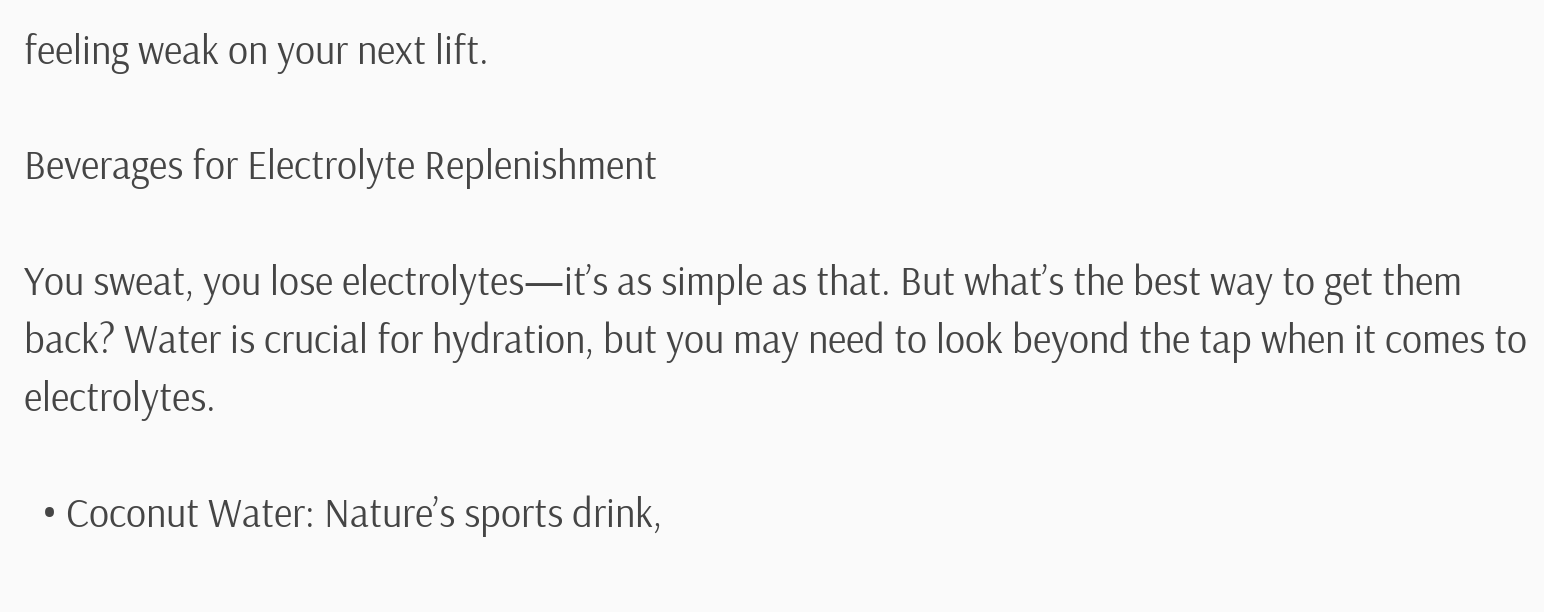feeling weak on your next lift.

Beverages for Electrolyte Replenishment

You sweat, you lose electrolytes—it’s as simple as that. But what’s the best way to get them back? Water is crucial for hydration, but you may need to look beyond the tap when it comes to electrolytes.

  • Coconut Water: Nature’s sports drink,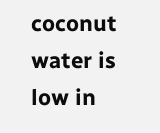coconut water is low in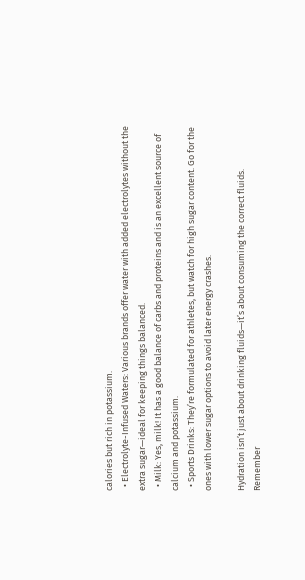calories but rich in potassium.
  • Electrolyte-Infused Waters: Various brands offer water with added electrolytes without the extra sugar—ideal for keeping things balanced.
  • Milk: Yes, milk! It has a good balance of carbs and proteins and is an excellent source of calcium and potassium.
  • Sports Drinks: They’re formulated for athletes, but watch for high sugar content. Go for the ones with lower sugar options to avoid later energy crashes.

Hydration isn’t just about drinking fluids—it’s about consuming the correct fluids. Remember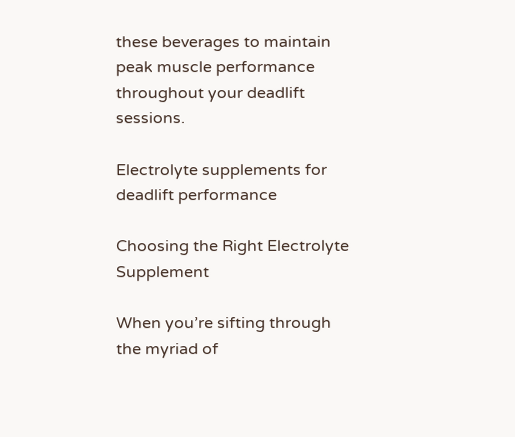these beverages to maintain peak muscle performance throughout your deadlift sessions.

Electrolyte supplements for deadlift performance

Choosing the Right Electrolyte Supplement

When you’re sifting through the myriad of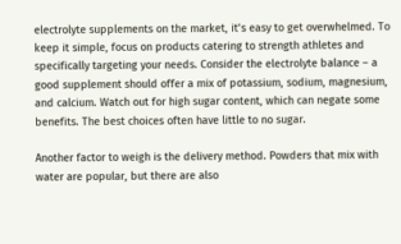electrolyte supplements on the market, it’s easy to get overwhelmed. To keep it simple, focus on products catering to strength athletes and specifically targeting your needs. Consider the electrolyte balance – a good supplement should offer a mix of potassium, sodium, magnesium, and calcium. Watch out for high sugar content, which can negate some benefits. The best choices often have little to no sugar.

Another factor to weigh is the delivery method. Powders that mix with water are popular, but there are also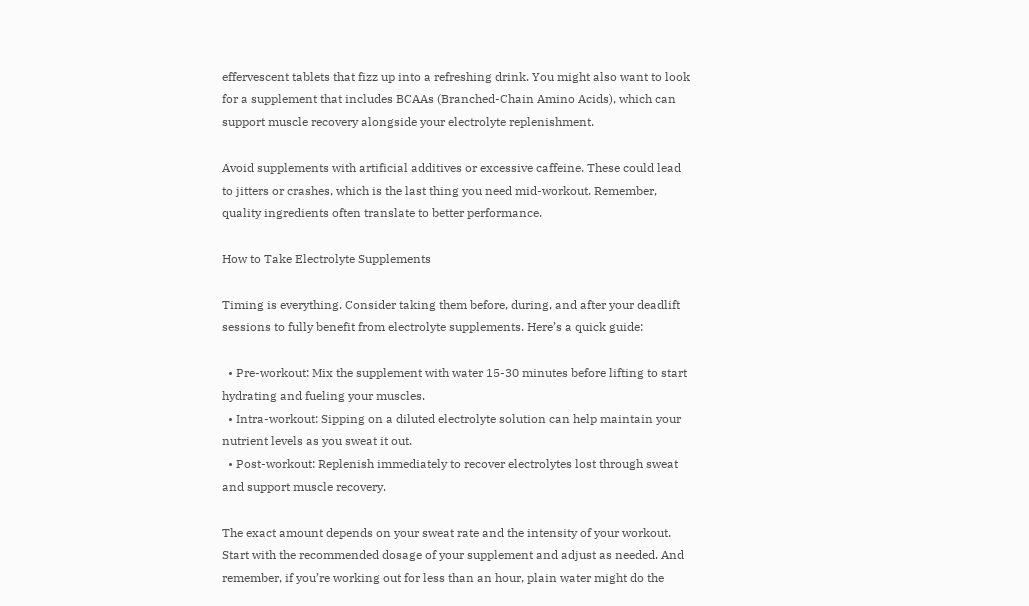effervescent tablets that fizz up into a refreshing drink. You might also want to look for a supplement that includes BCAAs (Branched-Chain Amino Acids), which can support muscle recovery alongside your electrolyte replenishment.

Avoid supplements with artificial additives or excessive caffeine. These could lead to jitters or crashes, which is the last thing you need mid-workout. Remember, quality ingredients often translate to better performance.

How to Take Electrolyte Supplements

Timing is everything. Consider taking them before, during, and after your deadlift sessions to fully benefit from electrolyte supplements. Here’s a quick guide:

  • Pre-workout: Mix the supplement with water 15-30 minutes before lifting to start hydrating and fueling your muscles.
  • Intra-workout: Sipping on a diluted electrolyte solution can help maintain your nutrient levels as you sweat it out.
  • Post-workout: Replenish immediately to recover electrolytes lost through sweat and support muscle recovery.

The exact amount depends on your sweat rate and the intensity of your workout. Start with the recommended dosage of your supplement and adjust as needed. And remember, if you’re working out for less than an hour, plain water might do the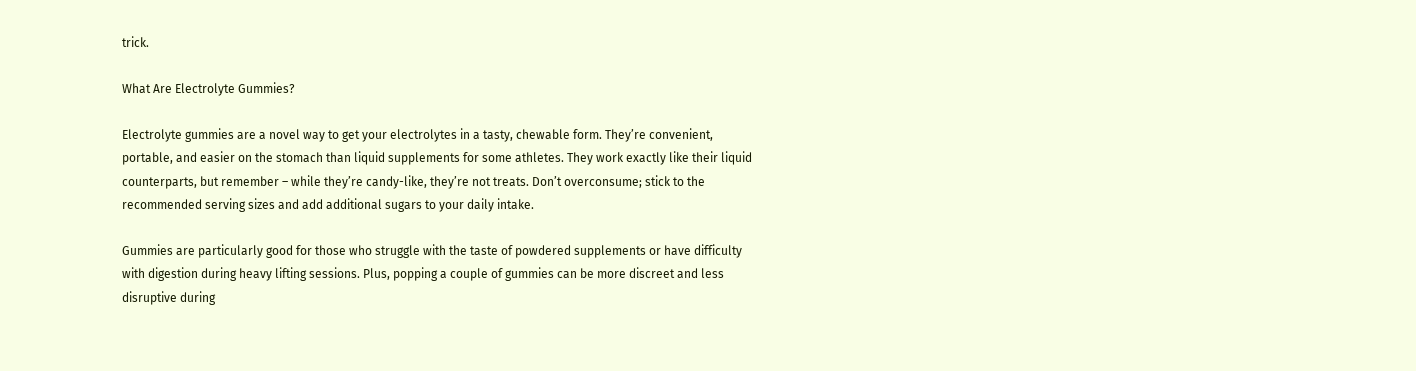trick.

What Are Electrolyte Gummies?

Electrolyte gummies are a novel way to get your electrolytes in a tasty, chewable form. They’re convenient, portable, and easier on the stomach than liquid supplements for some athletes. They work exactly like their liquid counterparts, but remember – while they’re candy-like, they’re not treats. Don’t overconsume; stick to the recommended serving sizes and add additional sugars to your daily intake.

Gummies are particularly good for those who struggle with the taste of powdered supplements or have difficulty with digestion during heavy lifting sessions. Plus, popping a couple of gummies can be more discreet and less disruptive during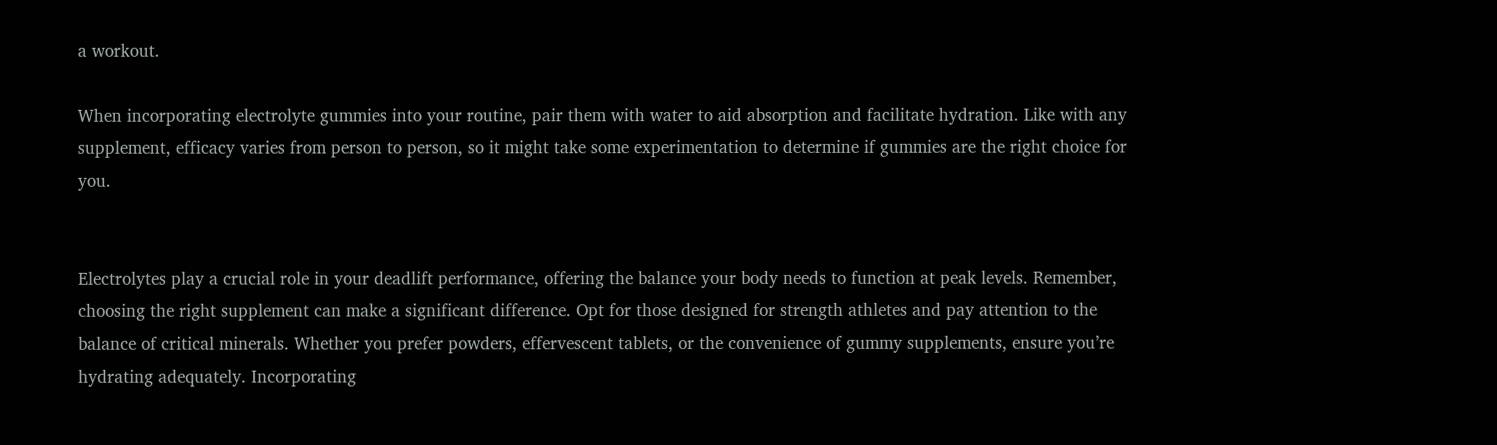a workout.

When incorporating electrolyte gummies into your routine, pair them with water to aid absorption and facilitate hydration. Like with any supplement, efficacy varies from person to person, so it might take some experimentation to determine if gummies are the right choice for you.


Electrolytes play a crucial role in your deadlift performance, offering the balance your body needs to function at peak levels. Remember, choosing the right supplement can make a significant difference. Opt for those designed for strength athletes and pay attention to the balance of critical minerals. Whether you prefer powders, effervescent tablets, or the convenience of gummy supplements, ensure you’re hydrating adequately. Incorporating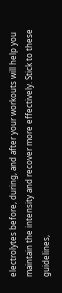electrolytes before, during, and after your workouts will help you maintain the intensity and recover more effectively. Stick to these guidelines,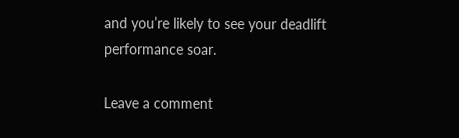and you’re likely to see your deadlift performance soar.

Leave a comment